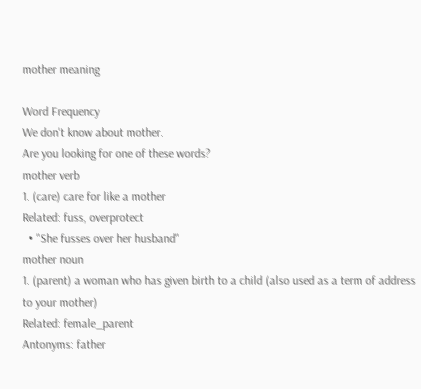mother meaning

Word Frequency
We don't know about mother.
Are you looking for one of these words?
mother verb
1. (care) care for like a mother
Related: fuss, overprotect
  • "She fusses over her husband"
mother noun
1. (parent) a woman who has given birth to a child (also used as a term of address to your mother)
Related: female_parent
Antonyms: father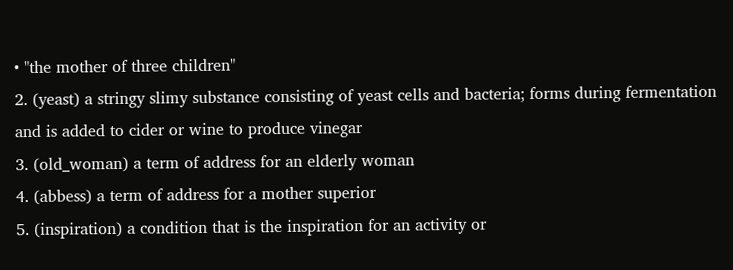• "the mother of three children"
2. (yeast) a stringy slimy substance consisting of yeast cells and bacteria; forms during fermentation and is added to cider or wine to produce vinegar
3. (old_woman) a term of address for an elderly woman
4. (abbess) a term of address for a mother superior
5. (inspiration) a condition that is the inspiration for an activity or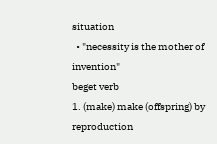situation
  • "necessity is the mother of invention"
beget verb
1. (make) make (offspring) by reproduction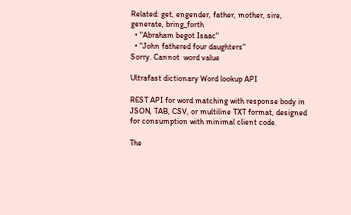Related: get, engender, father, mother, sire, generate, bring_forth
  • "Abraham begot Isaac"
  • "John fathered four daughters"
Sorry. Cannot  word value

Ultrafast dictionary Word lookup API

REST API for word matching with response body in JSON, TAB, CSV, or multiline TXT format, designed for consumption with minimal client code.

The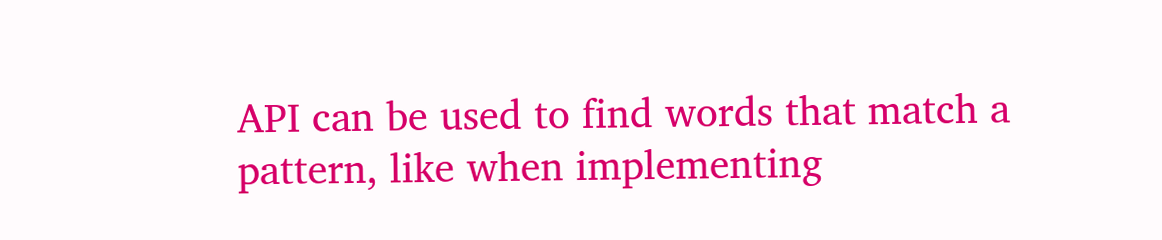API can be used to find words that match a pattern, like when implementing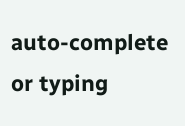auto-complete or typing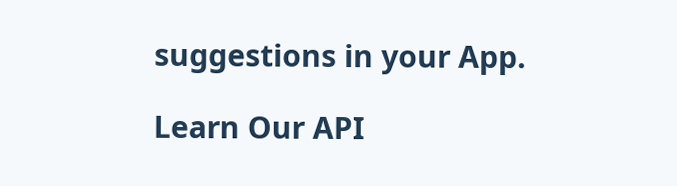suggestions in your App.

Learn Our API